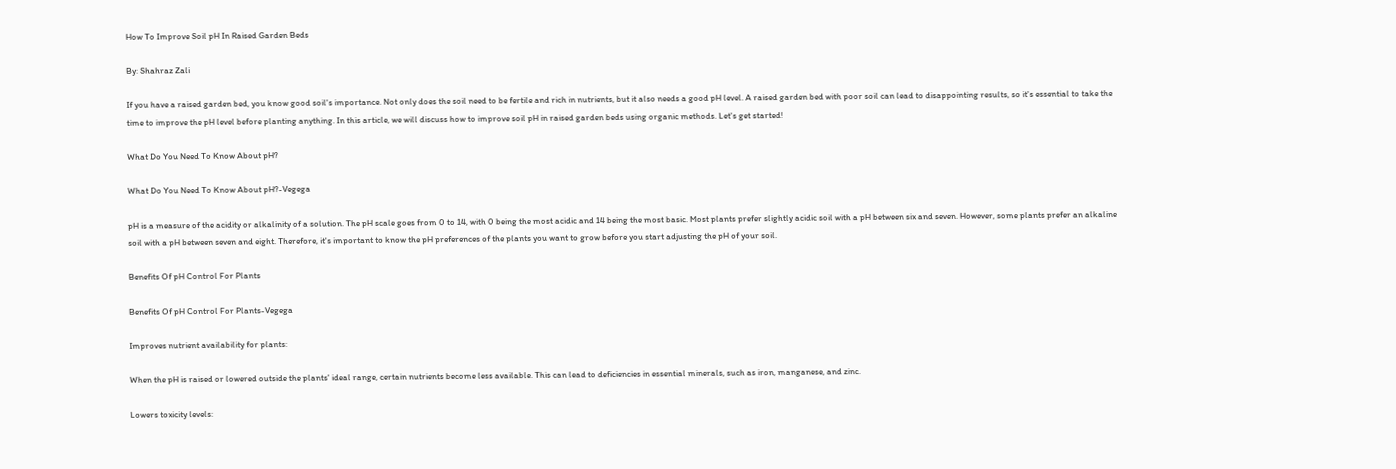How To Improve Soil pH In Raised Garden Beds

By: Shahraz Zali

If you have a raised garden bed, you know good soil's importance. Not only does the soil need to be fertile and rich in nutrients, but it also needs a good pH level. A raised garden bed with poor soil can lead to disappointing results, so it's essential to take the time to improve the pH level before planting anything. In this article, we will discuss how to improve soil pH in raised garden beds using organic methods. Let's get started!

What Do You Need To Know About pH?

What Do You Need To Know About pH?-Vegega

pH is a measure of the acidity or alkalinity of a solution. The pH scale goes from 0 to 14, with 0 being the most acidic and 14 being the most basic. Most plants prefer slightly acidic soil with a pH between six and seven. However, some plants prefer an alkaline soil with a pH between seven and eight. Therefore, it's important to know the pH preferences of the plants you want to grow before you start adjusting the pH of your soil.

Benefits Of pH Control For Plants

Benefits Of pH Control For Plants-Vegega

Improves nutrient availability for plants:

When the pH is raised or lowered outside the plants' ideal range, certain nutrients become less available. This can lead to deficiencies in essential minerals, such as iron, manganese, and zinc.

Lowers toxicity levels: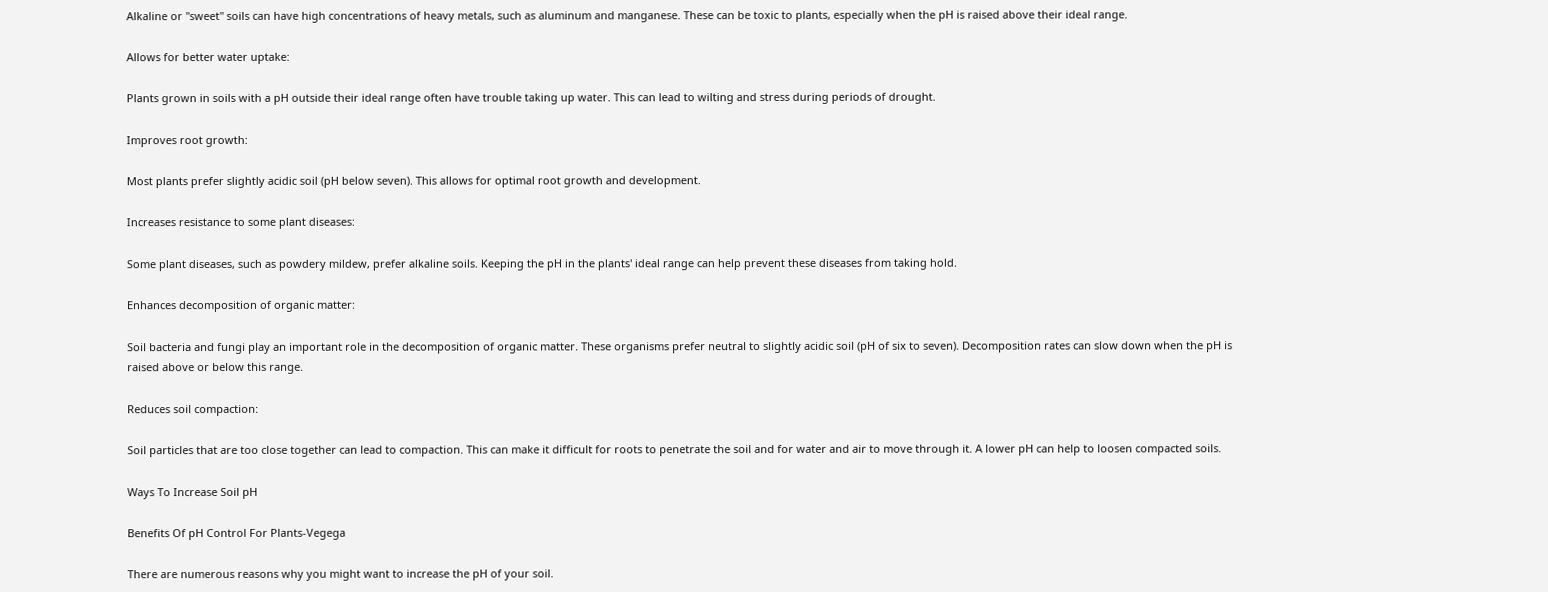Alkaline or "sweet" soils can have high concentrations of heavy metals, such as aluminum and manganese. These can be toxic to plants, especially when the pH is raised above their ideal range.

Allows for better water uptake:

Plants grown in soils with a pH outside their ideal range often have trouble taking up water. This can lead to wilting and stress during periods of drought.

Improves root growth:

Most plants prefer slightly acidic soil (pH below seven). This allows for optimal root growth and development.

Increases resistance to some plant diseases:

Some plant diseases, such as powdery mildew, prefer alkaline soils. Keeping the pH in the plants' ideal range can help prevent these diseases from taking hold.

Enhances decomposition of organic matter:

Soil bacteria and fungi play an important role in the decomposition of organic matter. These organisms prefer neutral to slightly acidic soil (pH of six to seven). Decomposition rates can slow down when the pH is raised above or below this range.

Reduces soil compaction:

Soil particles that are too close together can lead to compaction. This can make it difficult for roots to penetrate the soil and for water and air to move through it. A lower pH can help to loosen compacted soils.

Ways To Increase Soil pH

Benefits Of pH Control For Plants-Vegega

There are numerous reasons why you might want to increase the pH of your soil.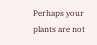Perhaps your plants are not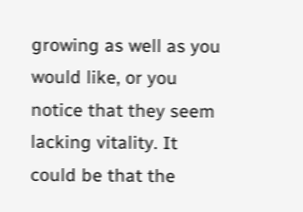growing as well as you would like, or you notice that they seem lacking vitality. It could be that the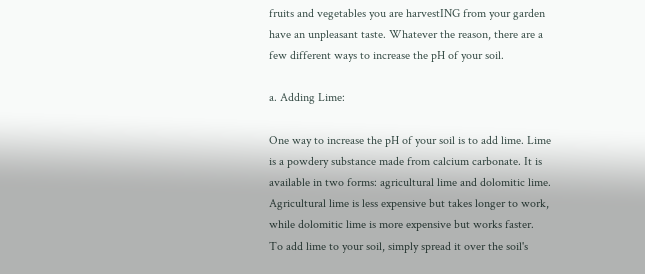fruits and vegetables you are harvestING from your garden have an unpleasant taste. Whatever the reason, there are a few different ways to increase the pH of your soil.

a. Adding Lime:

One way to increase the pH of your soil is to add lime. Lime is a powdery substance made from calcium carbonate. It is available in two forms: agricultural lime and dolomitic lime. Agricultural lime is less expensive but takes longer to work, while dolomitic lime is more expensive but works faster.
To add lime to your soil, simply spread it over the soil's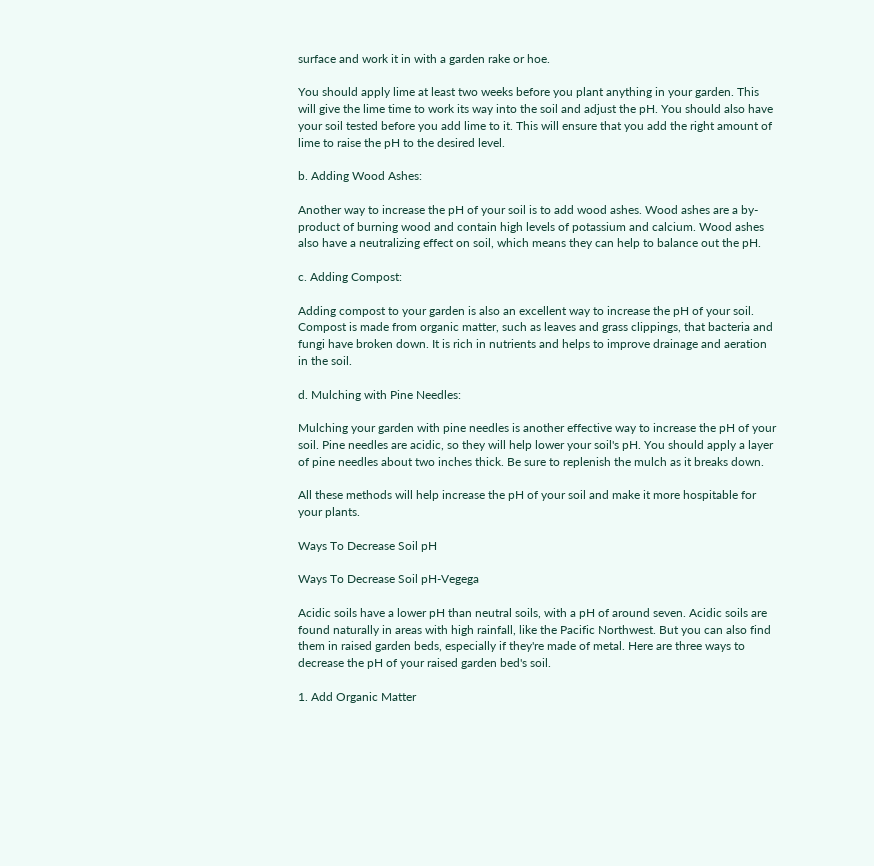surface and work it in with a garden rake or hoe.

You should apply lime at least two weeks before you plant anything in your garden. This will give the lime time to work its way into the soil and adjust the pH. You should also have your soil tested before you add lime to it. This will ensure that you add the right amount of lime to raise the pH to the desired level.

b. Adding Wood Ashes:

Another way to increase the pH of your soil is to add wood ashes. Wood ashes are a by-product of burning wood and contain high levels of potassium and calcium. Wood ashes also have a neutralizing effect on soil, which means they can help to balance out the pH.

c. Adding Compost:

Adding compost to your garden is also an excellent way to increase the pH of your soil. Compost is made from organic matter, such as leaves and grass clippings, that bacteria and fungi have broken down. It is rich in nutrients and helps to improve drainage and aeration in the soil.

d. Mulching with Pine Needles:

Mulching your garden with pine needles is another effective way to increase the pH of your soil. Pine needles are acidic, so they will help lower your soil's pH. You should apply a layer of pine needles about two inches thick. Be sure to replenish the mulch as it breaks down.

All these methods will help increase the pH of your soil and make it more hospitable for your plants.

Ways To Decrease Soil pH

Ways To Decrease Soil pH-Vegega

Acidic soils have a lower pH than neutral soils, with a pH of around seven. Acidic soils are found naturally in areas with high rainfall, like the Pacific Northwest. But you can also find them in raised garden beds, especially if they're made of metal. Here are three ways to decrease the pH of your raised garden bed's soil.

1. Add Organic Matter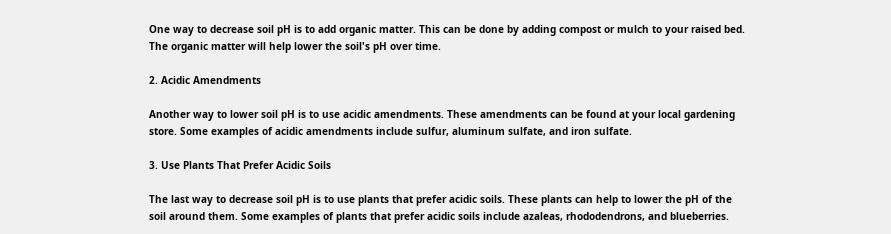One way to decrease soil pH is to add organic matter. This can be done by adding compost or mulch to your raised bed. The organic matter will help lower the soil's pH over time.

2. Acidic Amendments

Another way to lower soil pH is to use acidic amendments. These amendments can be found at your local gardening store. Some examples of acidic amendments include sulfur, aluminum sulfate, and iron sulfate.

3. Use Plants That Prefer Acidic Soils

The last way to decrease soil pH is to use plants that prefer acidic soils. These plants can help to lower the pH of the soil around them. Some examples of plants that prefer acidic soils include azaleas, rhododendrons, and blueberries.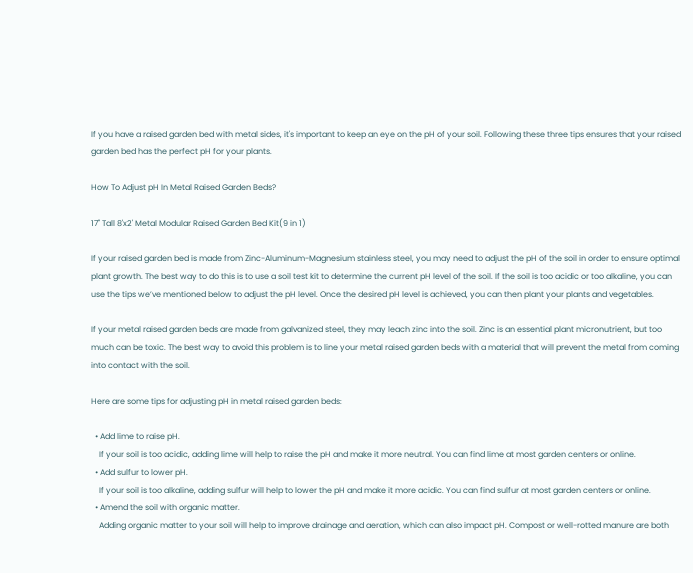If you have a raised garden bed with metal sides, it's important to keep an eye on the pH of your soil. Following these three tips ensures that your raised garden bed has the perfect pH for your plants.

How To Adjust pH In Metal Raised Garden Beds?

17'' Tall 8'x2' Metal Modular Raised Garden Bed Kit(9 in 1)

If your raised garden bed is made from Zinc-Aluminum-Magnesium stainless steel, you may need to adjust the pH of the soil in order to ensure optimal plant growth. The best way to do this is to use a soil test kit to determine the current pH level of the soil. If the soil is too acidic or too alkaline, you can use the tips we’ve mentioned below to adjust the pH level. Once the desired pH level is achieved, you can then plant your plants and vegetables.

If your metal raised garden beds are made from galvanized steel, they may leach zinc into the soil. Zinc is an essential plant micronutrient, but too much can be toxic. The best way to avoid this problem is to line your metal raised garden beds with a material that will prevent the metal from coming into contact with the soil.

Here are some tips for adjusting pH in metal raised garden beds:

  • Add lime to raise pH.
    If your soil is too acidic, adding lime will help to raise the pH and make it more neutral. You can find lime at most garden centers or online.
  • Add sulfur to lower pH.
    If your soil is too alkaline, adding sulfur will help to lower the pH and make it more acidic. You can find sulfur at most garden centers or online.
  • Amend the soil with organic matter.
    Adding organic matter to your soil will help to improve drainage and aeration, which can also impact pH. Compost or well-rotted manure are both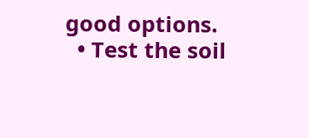good options.
  • Test the soil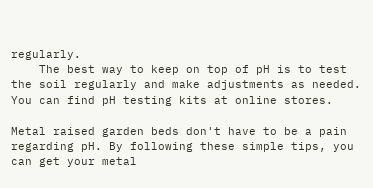regularly.
    The best way to keep on top of pH is to test the soil regularly and make adjustments as needed. You can find pH testing kits at online stores.

Metal raised garden beds don't have to be a pain regarding pH. By following these simple tips, you can get your metal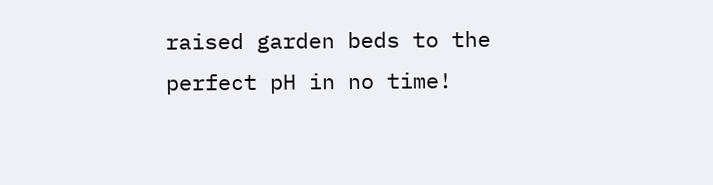raised garden beds to the perfect pH in no time!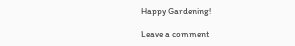Happy Gardening!

Leave a comment